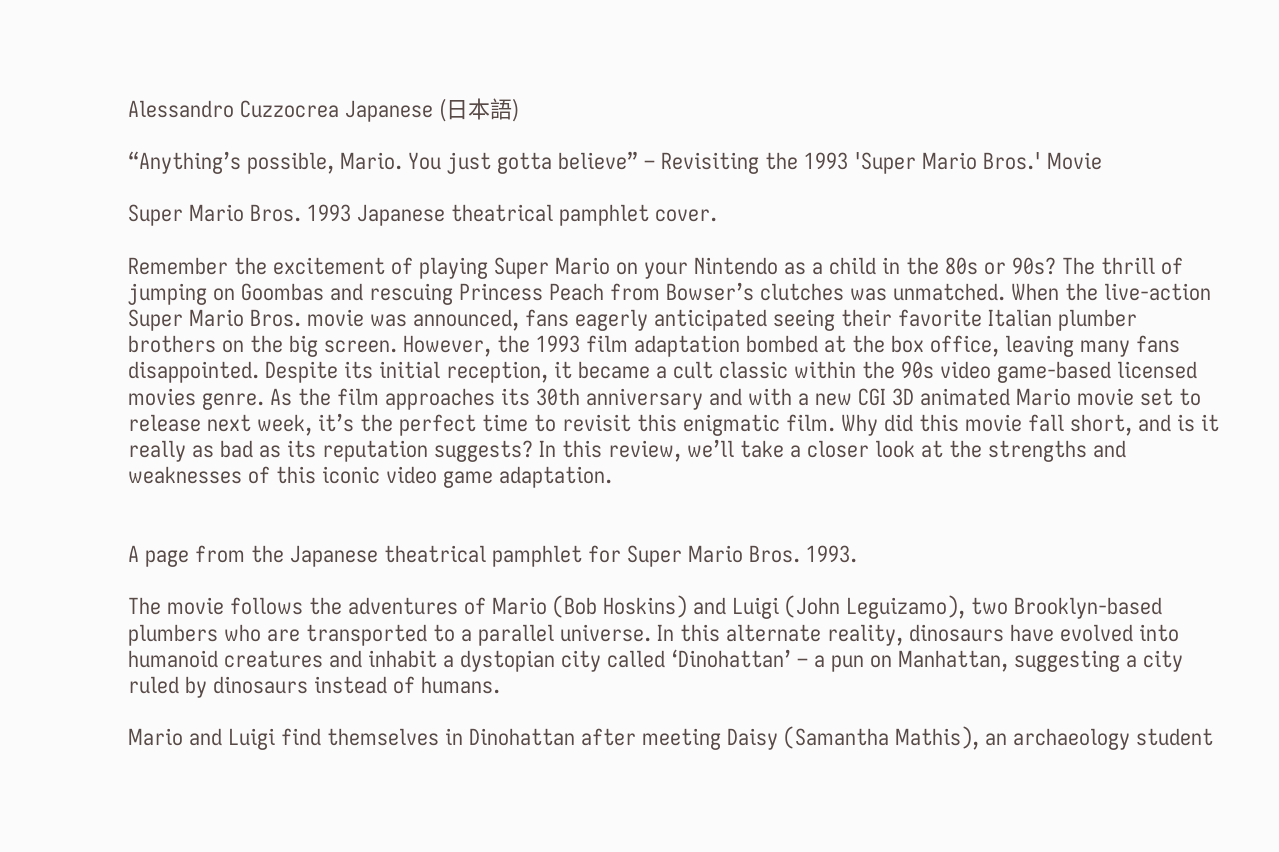Alessandro Cuzzocrea Japanese (日本語)

“Anything’s possible, Mario. You just gotta believe” – Revisiting the 1993 'Super Mario Bros.' Movie

Super Mario Bros. 1993 Japanese theatrical pamphlet cover.

Remember the excitement of playing Super Mario on your Nintendo as a child in the 80s or 90s? The thrill of jumping on Goombas and rescuing Princess Peach from Bowser’s clutches was unmatched. When the live-action Super Mario Bros. movie was announced, fans eagerly anticipated seeing their favorite Italian plumber brothers on the big screen. However, the 1993 film adaptation bombed at the box office, leaving many fans disappointed. Despite its initial reception, it became a cult classic within the 90s video game-based licensed movies genre. As the film approaches its 30th anniversary and with a new CGI 3D animated Mario movie set to release next week, it’s the perfect time to revisit this enigmatic film. Why did this movie fall short, and is it really as bad as its reputation suggests? In this review, we’ll take a closer look at the strengths and weaknesses of this iconic video game adaptation.


A page from the Japanese theatrical pamphlet for Super Mario Bros. 1993.

The movie follows the adventures of Mario (Bob Hoskins) and Luigi (John Leguizamo), two Brooklyn-based plumbers who are transported to a parallel universe. In this alternate reality, dinosaurs have evolved into humanoid creatures and inhabit a dystopian city called ‘Dinohattan’ – a pun on Manhattan, suggesting a city ruled by dinosaurs instead of humans.

Mario and Luigi find themselves in Dinohattan after meeting Daisy (Samantha Mathis), an archaeology student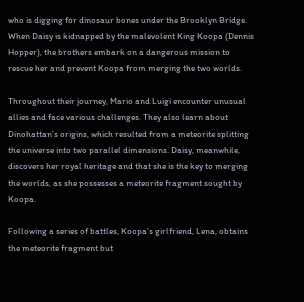who is digging for dinosaur bones under the Brooklyn Bridge. When Daisy is kidnapped by the malevolent King Koopa (Dennis Hopper), the brothers embark on a dangerous mission to rescue her and prevent Koopa from merging the two worlds.

Throughout their journey, Mario and Luigi encounter unusual allies and face various challenges. They also learn about Dinohattan’s origins, which resulted from a meteorite splitting the universe into two parallel dimensions. Daisy, meanwhile, discovers her royal heritage and that she is the key to merging the worlds, as she possesses a meteorite fragment sought by Koopa.

Following a series of battles, Koopa’s girlfriend, Lena, obtains the meteorite fragment but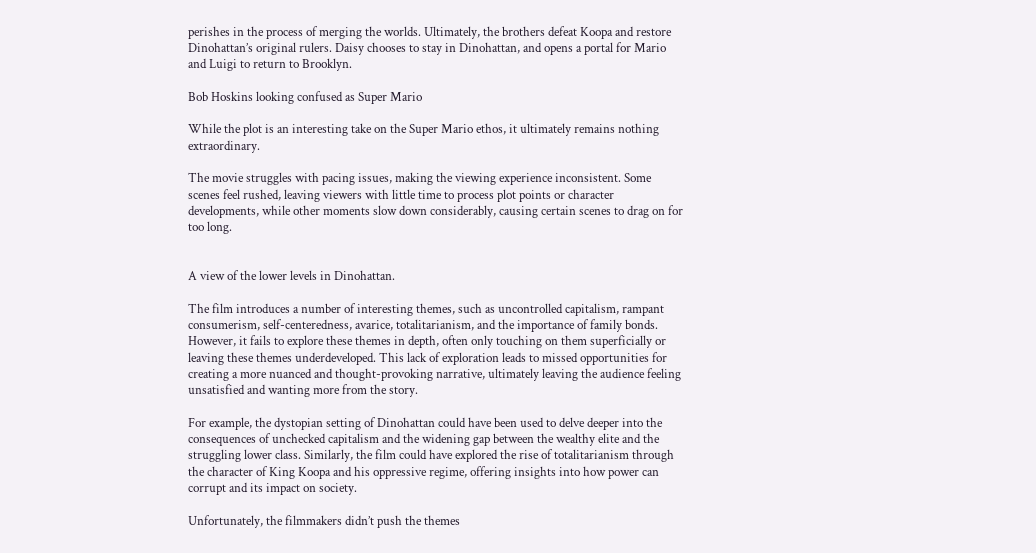perishes in the process of merging the worlds. Ultimately, the brothers defeat Koopa and restore Dinohattan’s original rulers. Daisy chooses to stay in Dinohattan, and opens a portal for Mario and Luigi to return to Brooklyn.

Bob Hoskins looking confused as Super Mario

While the plot is an interesting take on the Super Mario ethos, it ultimately remains nothing extraordinary.

The movie struggles with pacing issues, making the viewing experience inconsistent. Some scenes feel rushed, leaving viewers with little time to process plot points or character developments, while other moments slow down considerably, causing certain scenes to drag on for too long.


A view of the lower levels in Dinohattan.

The film introduces a number of interesting themes, such as uncontrolled capitalism, rampant consumerism, self-centeredness, avarice, totalitarianism, and the importance of family bonds. However, it fails to explore these themes in depth, often only touching on them superficially or leaving these themes underdeveloped. This lack of exploration leads to missed opportunities for creating a more nuanced and thought-provoking narrative, ultimately leaving the audience feeling unsatisfied and wanting more from the story.

For example, the dystopian setting of Dinohattan could have been used to delve deeper into the consequences of unchecked capitalism and the widening gap between the wealthy elite and the struggling lower class. Similarly, the film could have explored the rise of totalitarianism through the character of King Koopa and his oppressive regime, offering insights into how power can corrupt and its impact on society.

Unfortunately, the filmmakers didn’t push the themes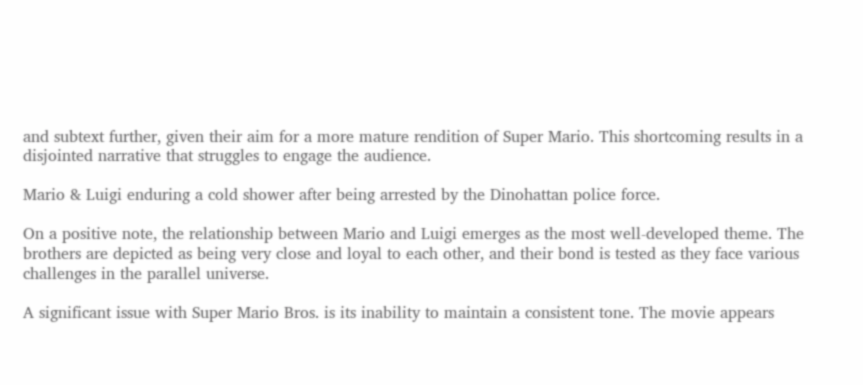and subtext further, given their aim for a more mature rendition of Super Mario. This shortcoming results in a disjointed narrative that struggles to engage the audience.

Mario & Luigi enduring a cold shower after being arrested by the Dinohattan police force.

On a positive note, the relationship between Mario and Luigi emerges as the most well-developed theme. The brothers are depicted as being very close and loyal to each other, and their bond is tested as they face various challenges in the parallel universe.

A significant issue with Super Mario Bros. is its inability to maintain a consistent tone. The movie appears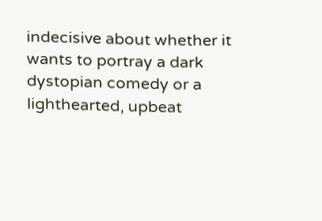indecisive about whether it wants to portray a dark dystopian comedy or a lighthearted, upbeat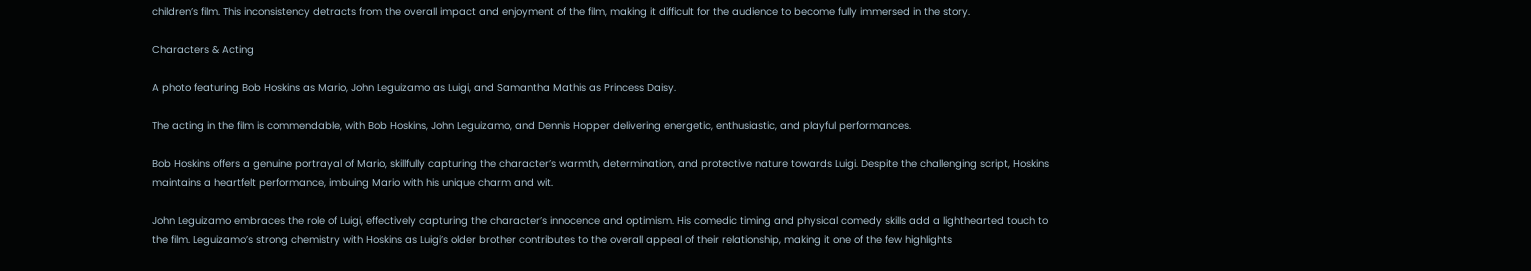children’s film. This inconsistency detracts from the overall impact and enjoyment of the film, making it difficult for the audience to become fully immersed in the story.

Characters & Acting

A photo featuring Bob Hoskins as Mario, John Leguizamo as Luigi, and Samantha Mathis as Princess Daisy.

The acting in the film is commendable, with Bob Hoskins, John Leguizamo, and Dennis Hopper delivering energetic, enthusiastic, and playful performances.

Bob Hoskins offers a genuine portrayal of Mario, skillfully capturing the character’s warmth, determination, and protective nature towards Luigi. Despite the challenging script, Hoskins maintains a heartfelt performance, imbuing Mario with his unique charm and wit.

John Leguizamo embraces the role of Luigi, effectively capturing the character’s innocence and optimism. His comedic timing and physical comedy skills add a lighthearted touch to the film. Leguizamo’s strong chemistry with Hoskins as Luigi’s older brother contributes to the overall appeal of their relationship, making it one of the few highlights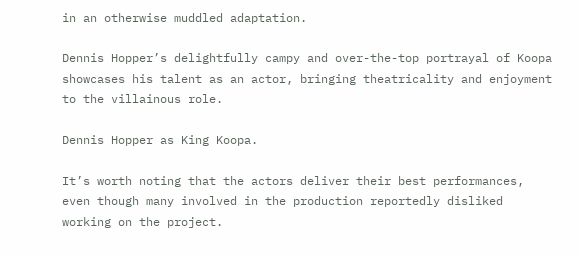in an otherwise muddled adaptation.

Dennis Hopper’s delightfully campy and over-the-top portrayal of Koopa showcases his talent as an actor, bringing theatricality and enjoyment to the villainous role.

Dennis Hopper as King Koopa.

It’s worth noting that the actors deliver their best performances, even though many involved in the production reportedly disliked working on the project.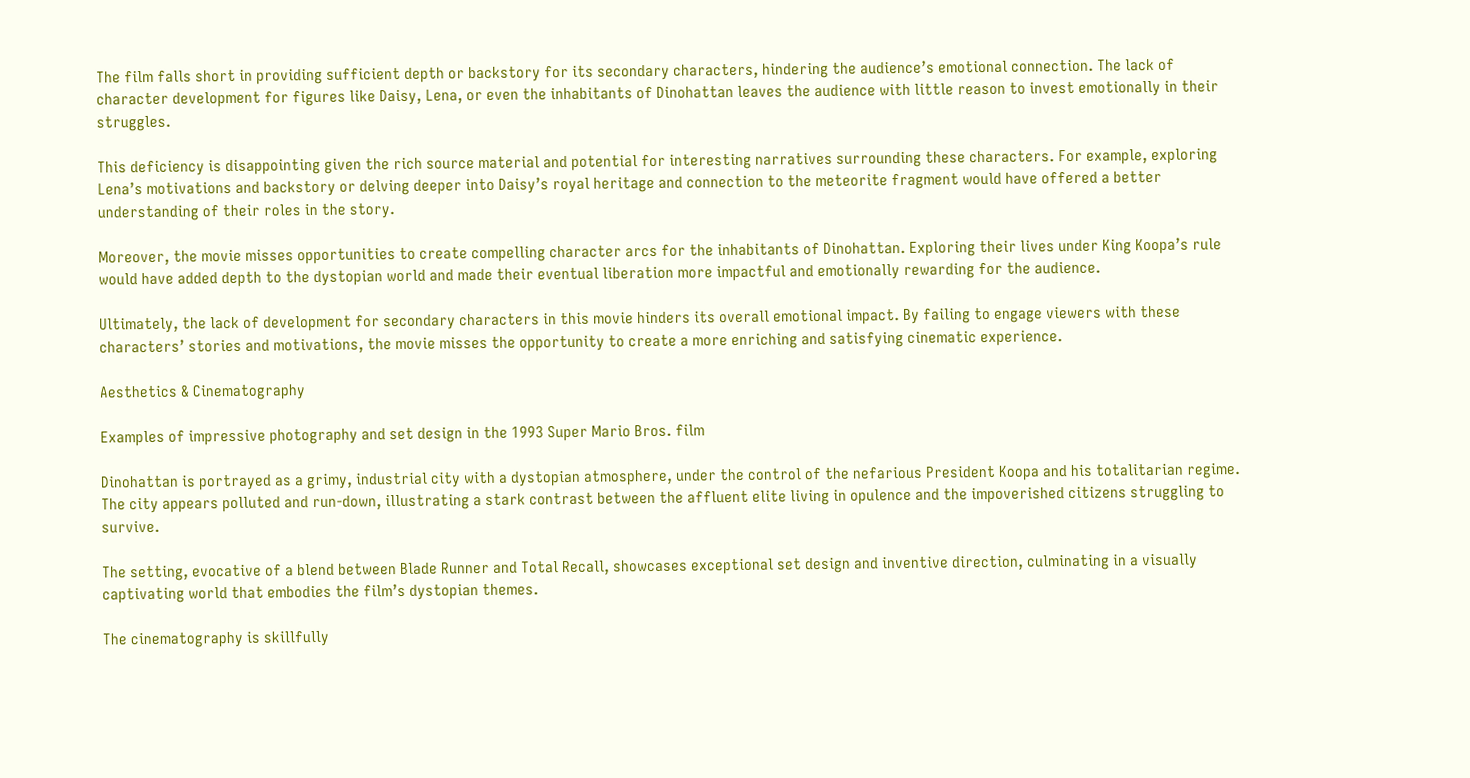The film falls short in providing sufficient depth or backstory for its secondary characters, hindering the audience’s emotional connection. The lack of character development for figures like Daisy, Lena, or even the inhabitants of Dinohattan leaves the audience with little reason to invest emotionally in their struggles.

This deficiency is disappointing given the rich source material and potential for interesting narratives surrounding these characters. For example, exploring Lena’s motivations and backstory or delving deeper into Daisy’s royal heritage and connection to the meteorite fragment would have offered a better understanding of their roles in the story.

Moreover, the movie misses opportunities to create compelling character arcs for the inhabitants of Dinohattan. Exploring their lives under King Koopa’s rule would have added depth to the dystopian world and made their eventual liberation more impactful and emotionally rewarding for the audience.

Ultimately, the lack of development for secondary characters in this movie hinders its overall emotional impact. By failing to engage viewers with these characters’ stories and motivations, the movie misses the opportunity to create a more enriching and satisfying cinematic experience.

Aesthetics & Cinematography

Examples of impressive photography and set design in the 1993 Super Mario Bros. film

Dinohattan is portrayed as a grimy, industrial city with a dystopian atmosphere, under the control of the nefarious President Koopa and his totalitarian regime. The city appears polluted and run-down, illustrating a stark contrast between the affluent elite living in opulence and the impoverished citizens struggling to survive.

The setting, evocative of a blend between Blade Runner and Total Recall, showcases exceptional set design and inventive direction, culminating in a visually captivating world that embodies the film’s dystopian themes.

The cinematography is skillfully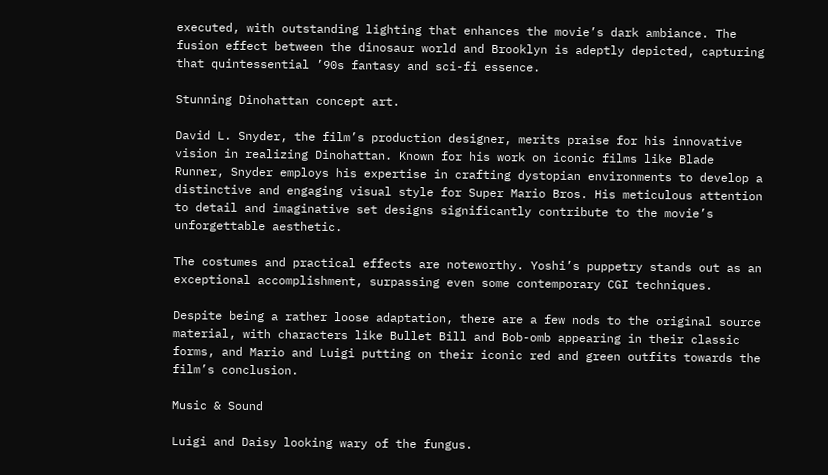executed, with outstanding lighting that enhances the movie’s dark ambiance. The fusion effect between the dinosaur world and Brooklyn is adeptly depicted, capturing that quintessential ’90s fantasy and sci-fi essence.

Stunning Dinohattan concept art.

David L. Snyder, the film’s production designer, merits praise for his innovative vision in realizing Dinohattan. Known for his work on iconic films like Blade Runner, Snyder employs his expertise in crafting dystopian environments to develop a distinctive and engaging visual style for Super Mario Bros. His meticulous attention to detail and imaginative set designs significantly contribute to the movie’s unforgettable aesthetic.

The costumes and practical effects are noteworthy. Yoshi’s puppetry stands out as an exceptional accomplishment, surpassing even some contemporary CGI techniques.

Despite being a rather loose adaptation, there are a few nods to the original source material, with characters like Bullet Bill and Bob-omb appearing in their classic forms, and Mario and Luigi putting on their iconic red and green outfits towards the film’s conclusion.

Music & Sound

Luigi and Daisy looking wary of the fungus.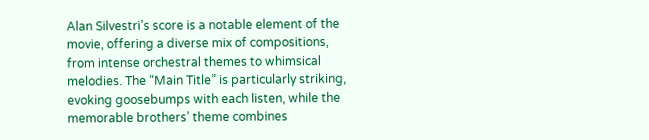Alan Silvestri’s score is a notable element of the movie, offering a diverse mix of compositions, from intense orchestral themes to whimsical melodies. The “Main Title” is particularly striking, evoking goosebumps with each listen, while the memorable brothers’ theme combines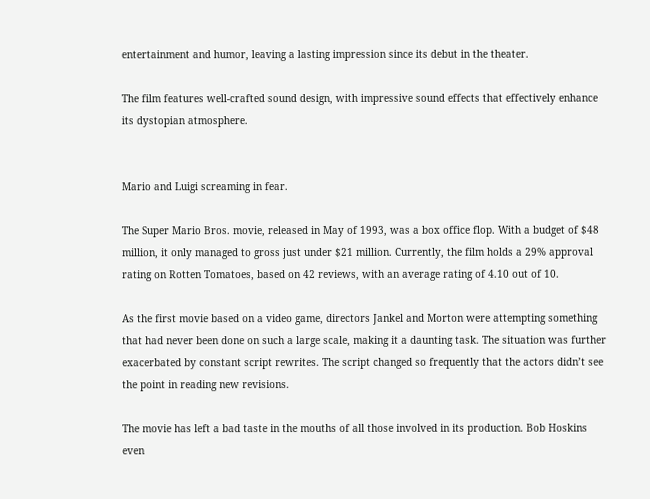entertainment and humor, leaving a lasting impression since its debut in the theater.

The film features well-crafted sound design, with impressive sound effects that effectively enhance its dystopian atmosphere.


Mario and Luigi screaming in fear.

The Super Mario Bros. movie, released in May of 1993, was a box office flop. With a budget of $48 million, it only managed to gross just under $21 million. Currently, the film holds a 29% approval rating on Rotten Tomatoes, based on 42 reviews, with an average rating of 4.10 out of 10.

As the first movie based on a video game, directors Jankel and Morton were attempting something that had never been done on such a large scale, making it a daunting task. The situation was further exacerbated by constant script rewrites. The script changed so frequently that the actors didn’t see the point in reading new revisions.

The movie has left a bad taste in the mouths of all those involved in its production. Bob Hoskins even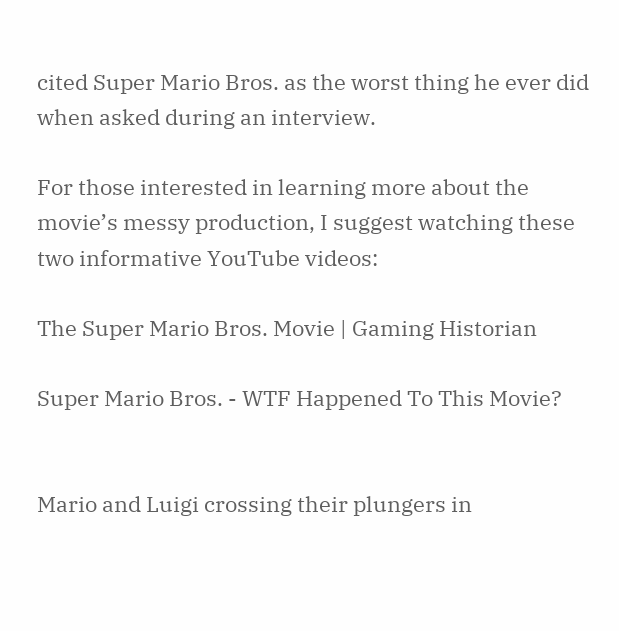cited Super Mario Bros. as the worst thing he ever did when asked during an interview.

For those interested in learning more about the movie’s messy production, I suggest watching these two informative YouTube videos:

The Super Mario Bros. Movie | Gaming Historian

Super Mario Bros. - WTF Happened To This Movie?


Mario and Luigi crossing their plungers in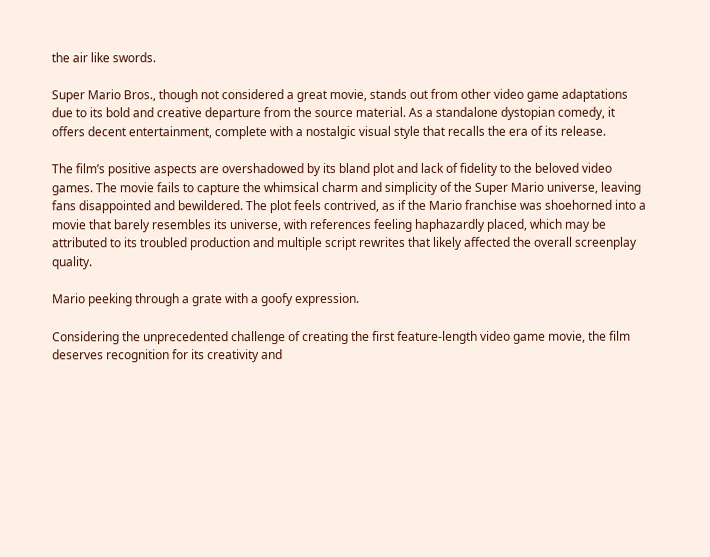the air like swords.

Super Mario Bros., though not considered a great movie, stands out from other video game adaptations due to its bold and creative departure from the source material. As a standalone dystopian comedy, it offers decent entertainment, complete with a nostalgic visual style that recalls the era of its release.

The film’s positive aspects are overshadowed by its bland plot and lack of fidelity to the beloved video games. The movie fails to capture the whimsical charm and simplicity of the Super Mario universe, leaving fans disappointed and bewildered. The plot feels contrived, as if the Mario franchise was shoehorned into a movie that barely resembles its universe, with references feeling haphazardly placed, which may be attributed to its troubled production and multiple script rewrites that likely affected the overall screenplay quality.

Mario peeking through a grate with a goofy expression.

Considering the unprecedented challenge of creating the first feature-length video game movie, the film deserves recognition for its creativity and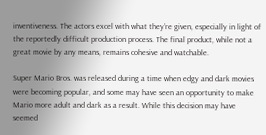inventiveness. The actors excel with what they’re given, especially in light of the reportedly difficult production process. The final product, while not a great movie by any means, remains cohesive and watchable.

Super Mario Bros. was released during a time when edgy and dark movies were becoming popular, and some may have seen an opportunity to make Mario more adult and dark as a result. While this decision may have seemed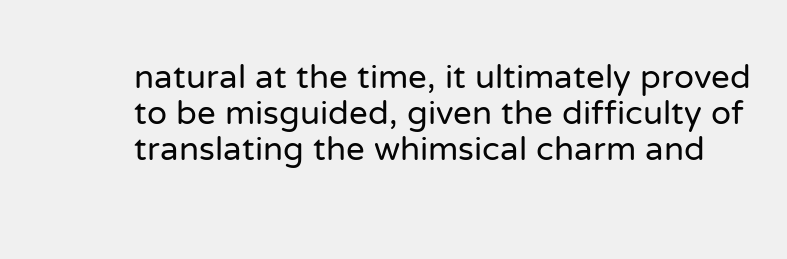natural at the time, it ultimately proved to be misguided, given the difficulty of translating the whimsical charm and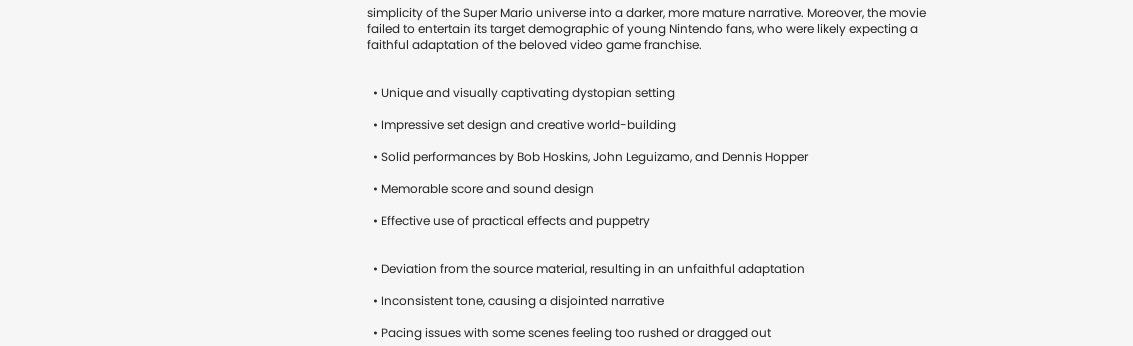simplicity of the Super Mario universe into a darker, more mature narrative. Moreover, the movie failed to entertain its target demographic of young Nintendo fans, who were likely expecting a faithful adaptation of the beloved video game franchise.


  • Unique and visually captivating dystopian setting

  • Impressive set design and creative world-building

  • Solid performances by Bob Hoskins, John Leguizamo, and Dennis Hopper

  • Memorable score and sound design

  • Effective use of practical effects and puppetry


  • Deviation from the source material, resulting in an unfaithful adaptation

  • Inconsistent tone, causing a disjointed narrative

  • Pacing issues with some scenes feeling too rushed or dragged out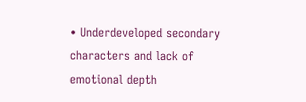• Underdeveloped secondary characters and lack of emotional depth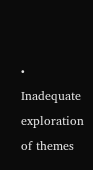• Inadequate exploration of themes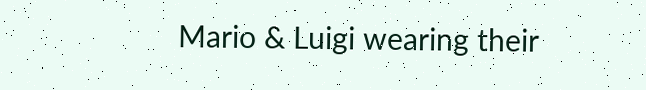Mario & Luigi wearing their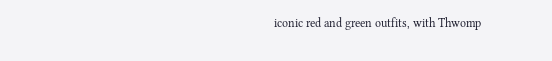iconic red and green outfits, with Thwomp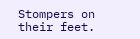Stompers on their feet.